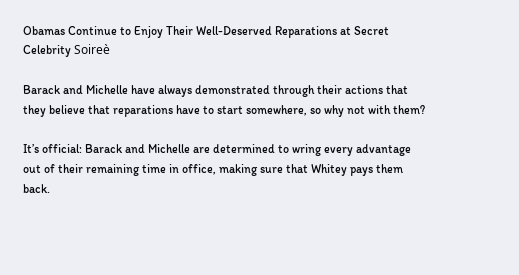Obamas Continue to Enjoy Their Well-Deserved Reparations at Secret Celebrity Soireè

Barack and Michelle have always demonstrated through their actions that they believe that reparations have to start somewhere, so why not with them?

It’s official: Barack and Michelle are determined to wring every advantage out of their remaining time in office, making sure that Whitey pays them back.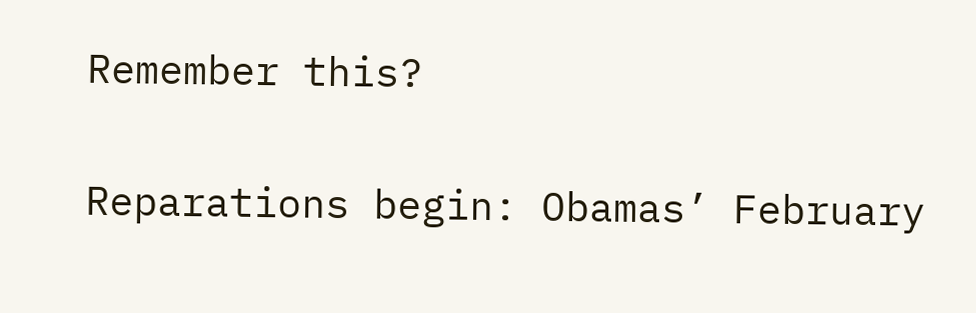Remember this?


Reparations begin: Obamas’ February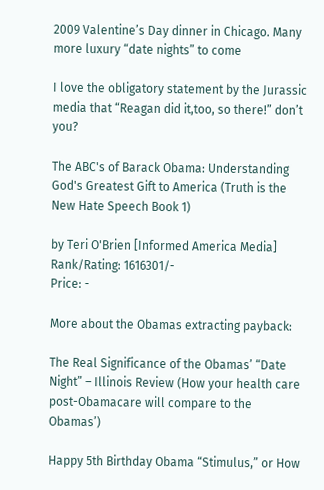2009 Valentine’s Day dinner in Chicago. Many more luxury “date nights” to come

I love the obligatory statement by the Jurassic media that “Reagan did it,too, so there!” don’t you?

The ABC's of Barack Obama: Understanding God's Greatest Gift to America (Truth is the New Hate Speech Book 1)

by Teri O'Brien [Informed America Media]
Rank/Rating: 1616301/-
Price: -

More about the Obamas extracting payback:

The Real Significance of the Obamas’ “Date Night” – Illinois Review (How your health care post-Obamacare will compare to the Obamas’)

Happy 5th Birthday Obama “Stimulus,” or How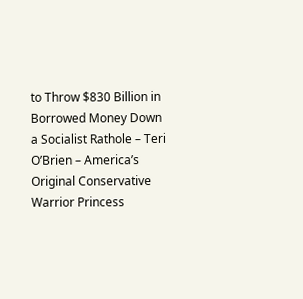to Throw $830 Billion in Borrowed Money Down a Socialist Rathole – Teri O’Brien – America’s Original Conservative Warrior Princess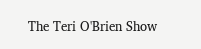The Teri O'Brien Show